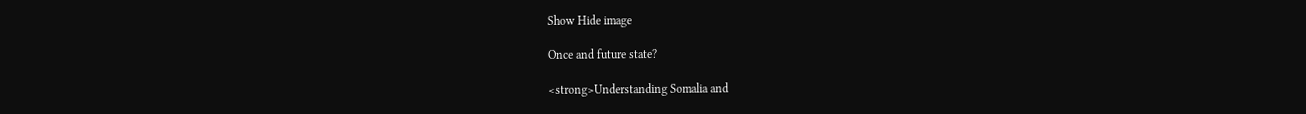Show Hide image

Once and future state?

<strong>Understanding Somalia and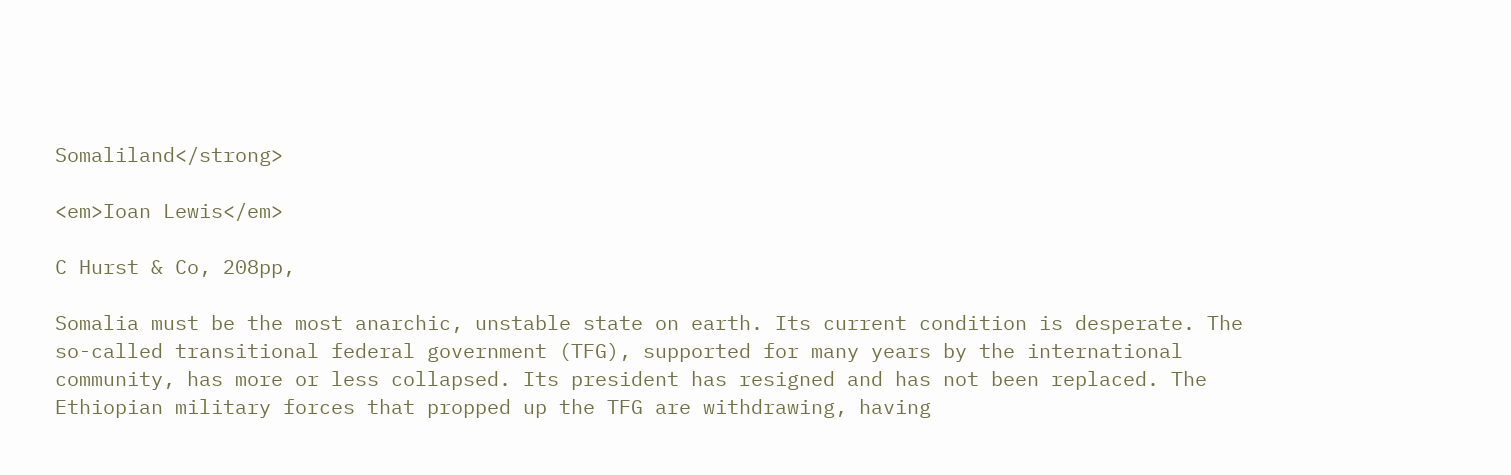Somaliland</strong>

<em>Ioan Lewis</em>

C Hurst & Co, 208pp,

Somalia must be the most anarchic, unstable state on earth. Its current condition is desperate. The so-called transitional federal government (TFG), supported for many years by the international community, has more or less collapsed. Its president has resigned and has not been replaced. The Ethiopian military forces that propped up the TFG are withdrawing, having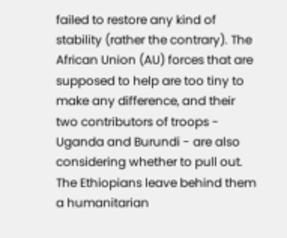failed to restore any kind of stability (rather the contrary). The African Union (AU) forces that are supposed to help are too tiny to make any difference, and their two contributors of troops - Uganda and Burundi - are also considering whether to pull out. The Ethiopians leave behind them a humanitarian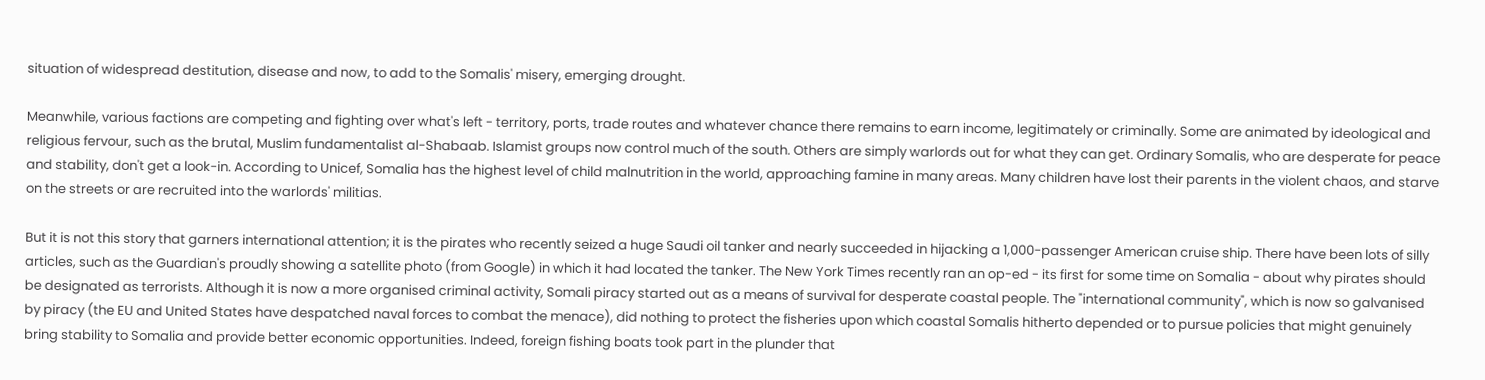situation of widespread destitution, disease and now, to add to the Somalis' misery, emerging drought.

Meanwhile, various factions are competing and fighting over what's left - territory, ports, trade routes and whatever chance there remains to earn income, legitimately or criminally. Some are animated by ideological and religious fervour, such as the brutal, Muslim fundamentalist al-Shabaab. Islamist groups now control much of the south. Others are simply warlords out for what they can get. Ordinary Somalis, who are desperate for peace and stability, don't get a look-in. According to Unicef, Somalia has the highest level of child malnutrition in the world, approaching famine in many areas. Many children have lost their parents in the violent chaos, and starve on the streets or are recruited into the warlords' militias.

But it is not this story that garners international attention; it is the pirates who recently seized a huge Saudi oil tanker and nearly succeeded in hijacking a 1,000-passenger American cruise ship. There have been lots of silly articles, such as the Guardian's proudly showing a satellite photo (from Google) in which it had located the tanker. The New York Times recently ran an op-ed - its first for some time on Somalia - about why pirates should be designated as terrorists. Although it is now a more organised criminal activity, Somali piracy started out as a means of survival for desperate coastal people. The "international community", which is now so galvanised by piracy (the EU and United States have despatched naval forces to combat the menace), did nothing to protect the fisheries upon which coastal Somalis hitherto depended or to pursue policies that might genuinely bring stability to Somalia and provide better economic opportunities. Indeed, foreign fishing boats took part in the plunder that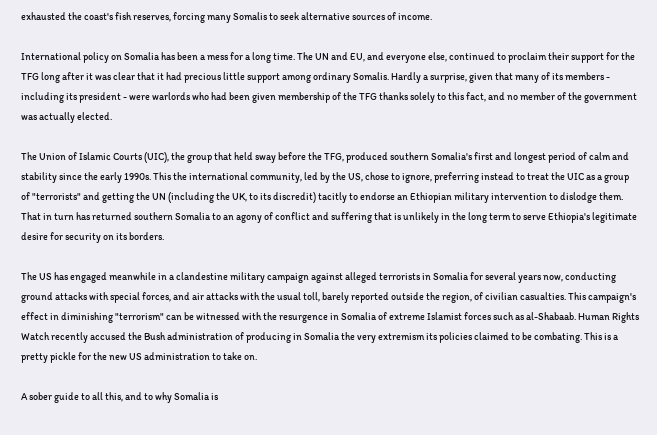exhausted the coast's fish reserves, forcing many Somalis to seek alternative sources of income.

International policy on Somalia has been a mess for a long time. The UN and EU, and everyone else, continued to proclaim their support for the TFG long after it was clear that it had precious little support among ordinary Somalis. Hardly a surprise, given that many of its members - including its president - were warlords who had been given membership of the TFG thanks solely to this fact, and no member of the government was actually elected.

The Union of Islamic Courts (UIC), the group that held sway before the TFG, produced southern Somalia's first and longest period of calm and stability since the early 1990s. This the international community, led by the US, chose to ignore, preferring instead to treat the UIC as a group of "terrorists" and getting the UN (including the UK, to its discredit) tacitly to endorse an Ethiopian military intervention to dislodge them. That in turn has returned southern Somalia to an agony of conflict and suffering that is unlikely in the long term to serve Ethiopia's legitimate desire for security on its borders.

The US has engaged meanwhile in a clandestine military campaign against alleged terrorists in Somalia for several years now, conducting ground attacks with special forces, and air attacks with the usual toll, barely reported outside the region, of civilian casualties. This campaign's effect in diminishing "terrorism" can be witnessed with the resurgence in Somalia of extreme Islamist forces such as al-Shabaab. Human Rights Watch recently accused the Bush administration of producing in Somalia the very extremism its policies claimed to be combating. This is a pretty pickle for the new US administration to take on.

A sober guide to all this, and to why Somalia is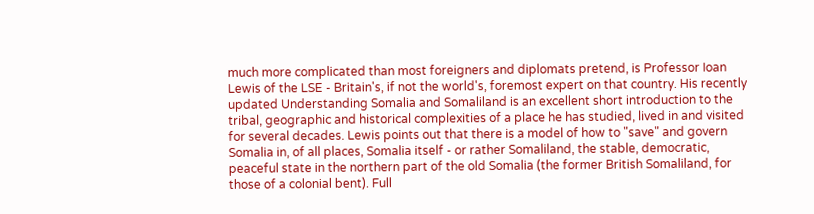much more complicated than most foreigners and diplomats pretend, is Professor Ioan Lewis of the LSE - Britain's, if not the world's, foremost expert on that country. His recently updated Understanding Somalia and Somaliland is an excellent short introduction to the tribal, geographic and historical complexities of a place he has studied, lived in and visited for several decades. Lewis points out that there is a model of how to "save" and govern Somalia in, of all places, Somalia itself - or rather Somaliland, the stable, democratic, peaceful state in the northern part of the old Somalia (the former British Somaliland, for those of a colonial bent). Full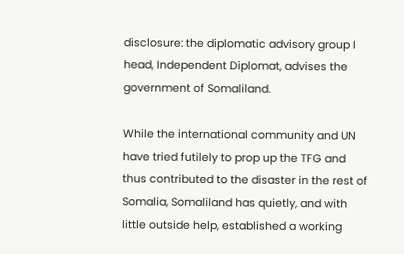disclosure: the diplomatic advisory group I head, Independent Diplomat, advises the government of Somaliland.

While the international community and UN have tried futilely to prop up the TFG and thus contributed to the disaster in the rest of Somalia, Somaliland has quietly, and with little outside help, established a working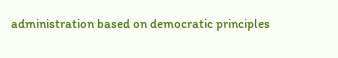administration based on democratic principles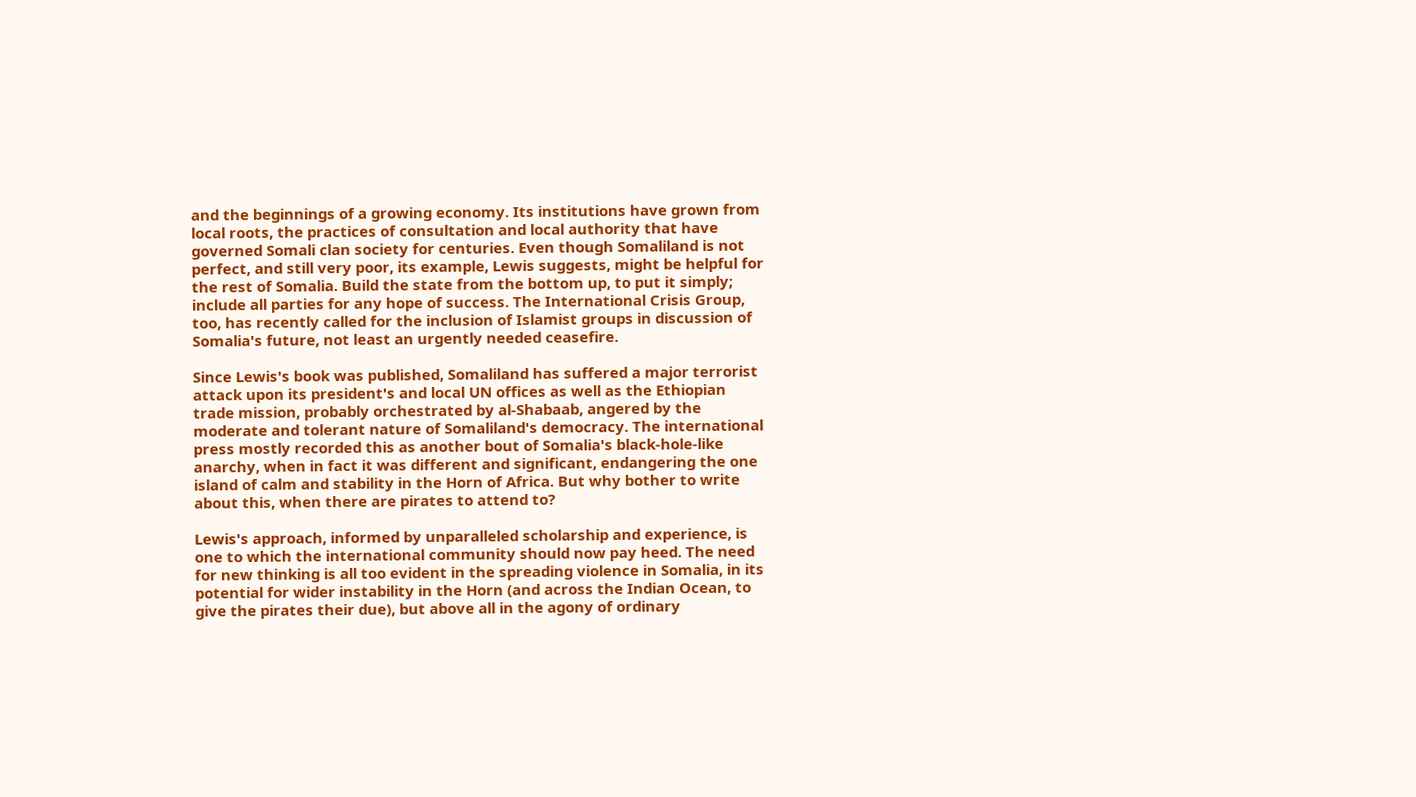and the beginnings of a growing economy. Its institutions have grown from local roots, the practices of consultation and local authority that have governed Somali clan society for centuries. Even though Somaliland is not perfect, and still very poor, its example, Lewis suggests, might be helpful for the rest of Somalia. Build the state from the bottom up, to put it simply; include all parties for any hope of success. The International Crisis Group, too, has recently called for the inclusion of Islamist groups in discussion of Somalia's future, not least an urgently needed ceasefire.

Since Lewis's book was published, Somaliland has suffered a major terrorist attack upon its president's and local UN offices as well as the Ethiopian trade mission, probably orchestrated by al-Shabaab, angered by the moderate and tolerant nature of Somaliland's democracy. The international press mostly recorded this as another bout of Somalia's black-hole-like anarchy, when in fact it was different and significant, endangering the one island of calm and stability in the Horn of Africa. But why bother to write about this, when there are pirates to attend to?

Lewis's approach, informed by unparalleled scholarship and experience, is one to which the international community should now pay heed. The need for new thinking is all too evident in the spreading violence in Somalia, in its potential for wider instability in the Horn (and across the Indian Ocean, to give the pirates their due), but above all in the agony of ordinary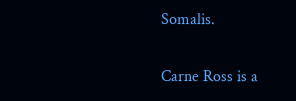Somalis.

Carne Ross is a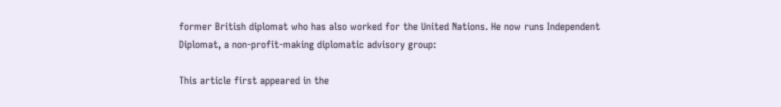former British diplomat who has also worked for the United Nations. He now runs Independent Diplomat, a non-profit-making diplomatic advisory group:

This article first appeared in the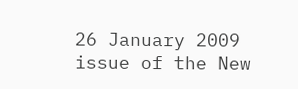26 January 2009 issue of the New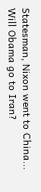Statesman, Nixon went to China... Will Obama go to Iran?